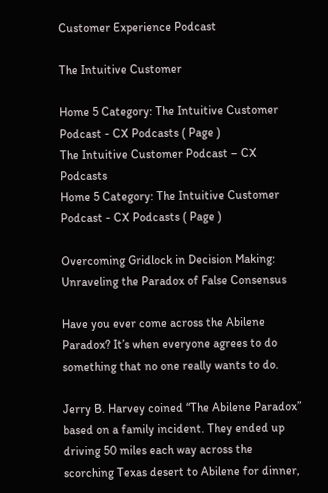Customer Experience Podcast

The Intuitive Customer

Home 5 Category: The Intuitive Customer Podcast - CX Podcasts ( Page )
The Intuitive Customer Podcast – CX Podcasts
Home 5 Category: The Intuitive Customer Podcast - CX Podcasts ( Page )

Overcoming Gridlock in Decision Making: Unraveling the Paradox of False Consensus

Have you ever come across the Abilene Paradox? It’s when everyone agrees to do something that no one really wants to do.

Jerry B. Harvey coined “The Abilene Paradox” based on a family incident. They ended up driving 50 miles each way across the scorching Texas desert to Abilene for dinner,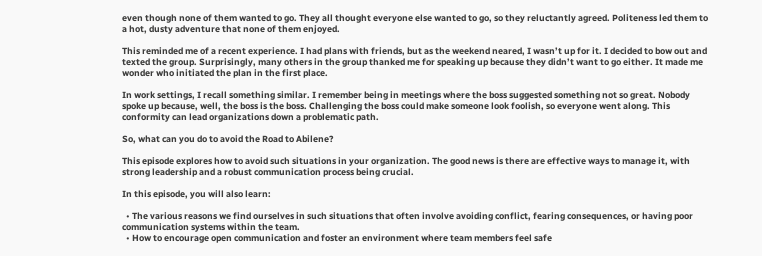even though none of them wanted to go. They all thought everyone else wanted to go, so they reluctantly agreed. Politeness led them to a hot, dusty adventure that none of them enjoyed.

This reminded me of a recent experience. I had plans with friends, but as the weekend neared, I wasn’t up for it. I decided to bow out and texted the group. Surprisingly, many others in the group thanked me for speaking up because they didn’t want to go either. It made me wonder who initiated the plan in the first place.

In work settings, I recall something similar. I remember being in meetings where the boss suggested something not so great. Nobody spoke up because, well, the boss is the boss. Challenging the boss could make someone look foolish, so everyone went along. This conformity can lead organizations down a problematic path.

So, what can you do to avoid the Road to Abilene?

This episode explores how to avoid such situations in your organization. The good news is there are effective ways to manage it, with strong leadership and a robust communication process being crucial.

In this episode, you will also learn:

  • The various reasons we find ourselves in such situations that often involve avoiding conflict, fearing consequences, or having poor communication systems within the team.
  • How to encourage open communication and foster an environment where team members feel safe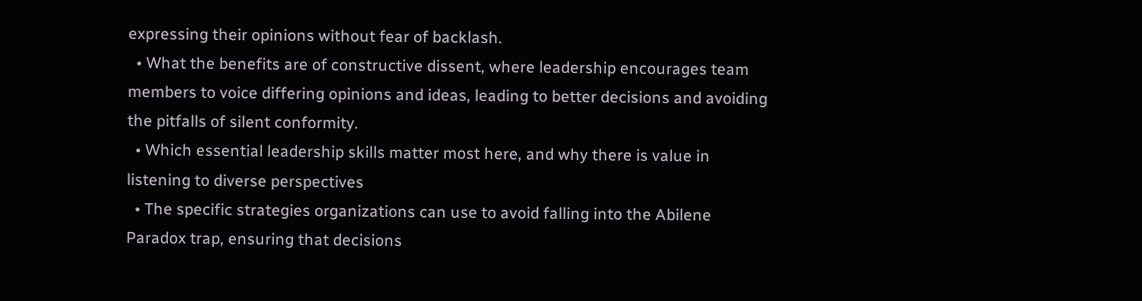expressing their opinions without fear of backlash.
  • What the benefits are of constructive dissent, where leadership encourages team members to voice differing opinions and ideas, leading to better decisions and avoiding the pitfalls of silent conformity.
  • Which essential leadership skills matter most here, and why there is value in listening to diverse perspectives
  • The specific strategies organizations can use to avoid falling into the Abilene Paradox trap, ensuring that decisions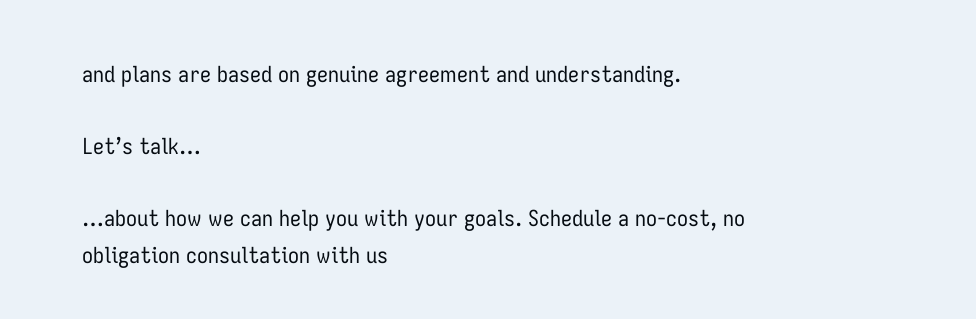and plans are based on genuine agreement and understanding.

Let’s talk…

…about how we can help you with your goals. Schedule a no-cost, no obligation consultation with us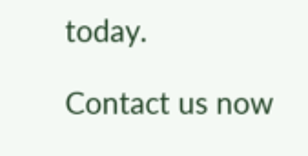today.

Contact us now